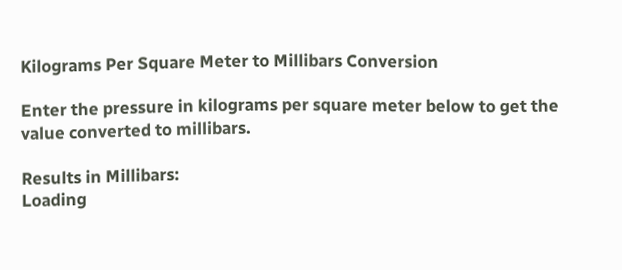Kilograms Per Square Meter to Millibars Conversion

Enter the pressure in kilograms per square meter below to get the value converted to millibars.

Results in Millibars:
Loading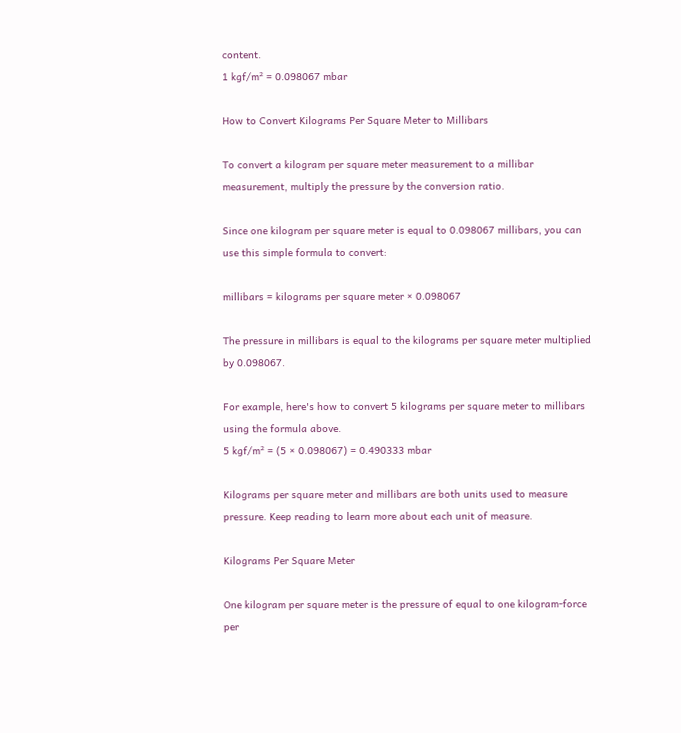content.
1 kgf/m² = 0.098067 mbar

How to Convert Kilograms Per Square Meter to Millibars

To convert a kilogram per square meter measurement to a millibar measurement, multiply the pressure by the conversion ratio.

Since one kilogram per square meter is equal to 0.098067 millibars, you can use this simple formula to convert:

millibars = kilograms per square meter × 0.098067

The pressure in millibars is equal to the kilograms per square meter multiplied by 0.098067.

For example, here's how to convert 5 kilograms per square meter to millibars using the formula above.
5 kgf/m² = (5 × 0.098067) = 0.490333 mbar

Kilograms per square meter and millibars are both units used to measure pressure. Keep reading to learn more about each unit of measure.

Kilograms Per Square Meter

One kilogram per square meter is the pressure of equal to one kilogram-force per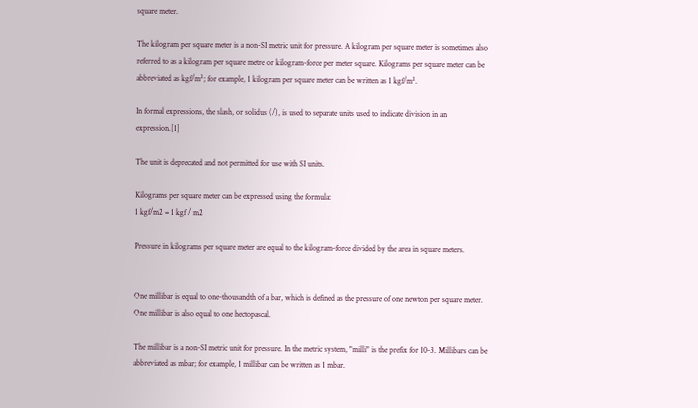square meter.

The kilogram per square meter is a non-SI metric unit for pressure. A kilogram per square meter is sometimes also referred to as a kilogram per square metre or kilogram-force per meter square. Kilograms per square meter can be abbreviated as kgf/m²; for example, 1 kilogram per square meter can be written as 1 kgf/m².

In formal expressions, the slash, or solidus (/), is used to separate units used to indicate division in an expression.[1]

The unit is deprecated and not permitted for use with SI units.

Kilograms per square meter can be expressed using the formula:
1 kgf/m2 = 1 kgf / m2

Pressure in kilograms per square meter are equal to the kilogram-force divided by the area in square meters.


One millibar is equal to one-thousandth of a bar, which is defined as the pressure of one newton per square meter. One millibar is also equal to one hectopascal.

The millibar is a non-SI metric unit for pressure. In the metric system, "milli" is the prefix for 10-3. Millibars can be abbreviated as mbar; for example, 1 millibar can be written as 1 mbar.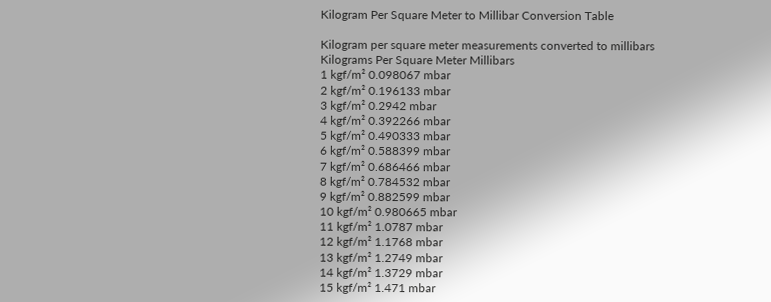Kilogram Per Square Meter to Millibar Conversion Table

Kilogram per square meter measurements converted to millibars
Kilograms Per Square Meter Millibars
1 kgf/m² 0.098067 mbar
2 kgf/m² 0.196133 mbar
3 kgf/m² 0.2942 mbar
4 kgf/m² 0.392266 mbar
5 kgf/m² 0.490333 mbar
6 kgf/m² 0.588399 mbar
7 kgf/m² 0.686466 mbar
8 kgf/m² 0.784532 mbar
9 kgf/m² 0.882599 mbar
10 kgf/m² 0.980665 mbar
11 kgf/m² 1.0787 mbar
12 kgf/m² 1.1768 mbar
13 kgf/m² 1.2749 mbar
14 kgf/m² 1.3729 mbar
15 kgf/m² 1.471 mbar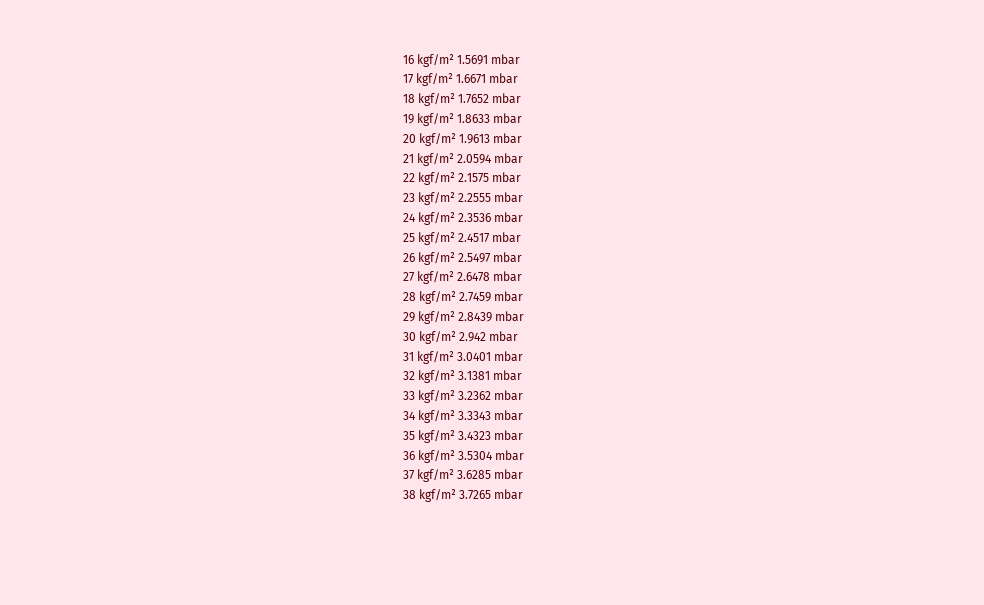16 kgf/m² 1.5691 mbar
17 kgf/m² 1.6671 mbar
18 kgf/m² 1.7652 mbar
19 kgf/m² 1.8633 mbar
20 kgf/m² 1.9613 mbar
21 kgf/m² 2.0594 mbar
22 kgf/m² 2.1575 mbar
23 kgf/m² 2.2555 mbar
24 kgf/m² 2.3536 mbar
25 kgf/m² 2.4517 mbar
26 kgf/m² 2.5497 mbar
27 kgf/m² 2.6478 mbar
28 kgf/m² 2.7459 mbar
29 kgf/m² 2.8439 mbar
30 kgf/m² 2.942 mbar
31 kgf/m² 3.0401 mbar
32 kgf/m² 3.1381 mbar
33 kgf/m² 3.2362 mbar
34 kgf/m² 3.3343 mbar
35 kgf/m² 3.4323 mbar
36 kgf/m² 3.5304 mbar
37 kgf/m² 3.6285 mbar
38 kgf/m² 3.7265 mbar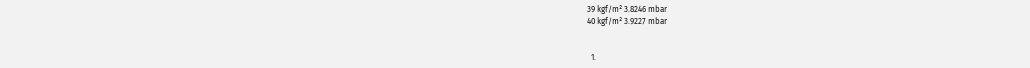39 kgf/m² 3.8246 mbar
40 kgf/m² 3.9227 mbar


  1.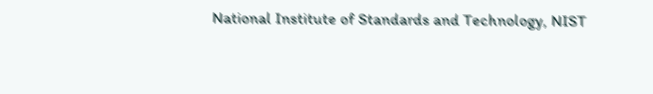National Institute of Standards and Technology, NIST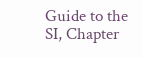Guide to the SI, Chapter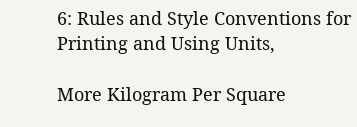6: Rules and Style Conventions for Printing and Using Units,

More Kilogram Per Square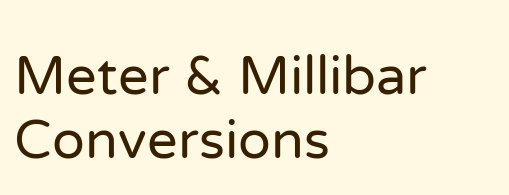Meter & Millibar Conversions